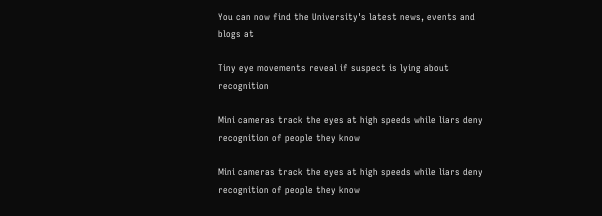You can now find the University's latest news, events and blogs at

Tiny eye movements reveal if suspect is lying about recognition

Mini cameras track the eyes at high speeds while liars deny recognition of people they know

Mini cameras track the eyes at high speeds while liars deny recognition of people they know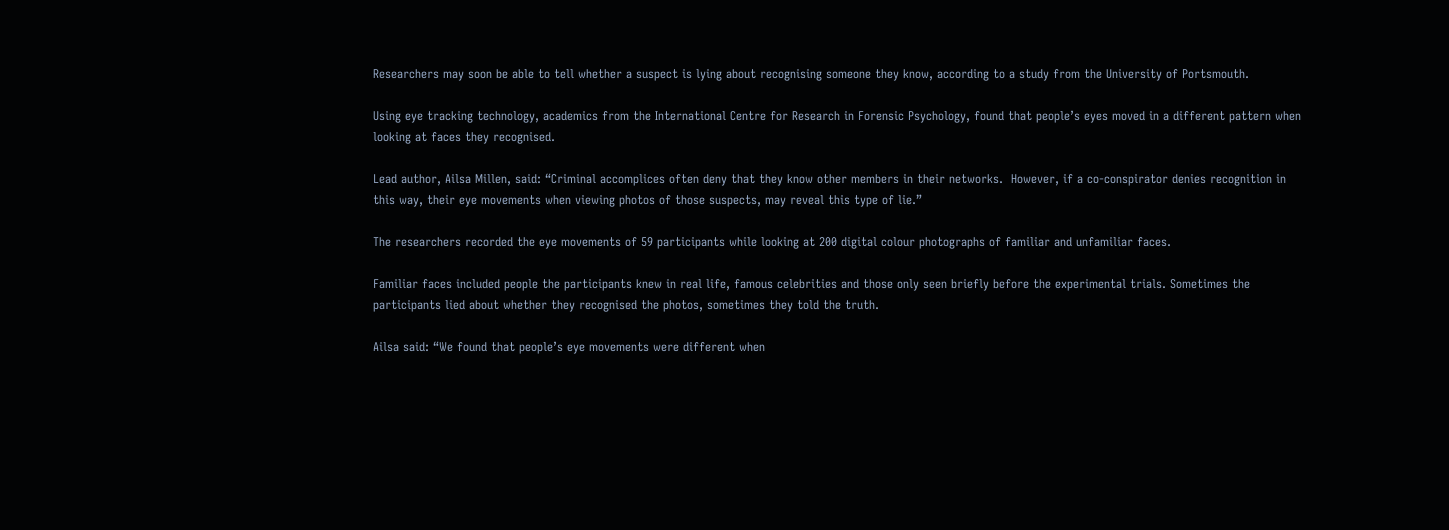Researchers may soon be able to tell whether a suspect is lying about recognising someone they know, according to a study from the University of Portsmouth.

Using eye tracking technology, academics from the International Centre for Research in Forensic Psychology, found that people’s eyes moved in a different pattern when looking at faces they recognised.

Lead author, Ailsa Millen, said: “Criminal accomplices often deny that they know other members in their networks.  However, if a co-conspirator denies recognition in this way, their eye movements when viewing photos of those suspects, may reveal this type of lie.”

The researchers recorded the eye movements of 59 participants while looking at 200 digital colour photographs of familiar and unfamiliar faces.

Familiar faces included people the participants knew in real life, famous celebrities and those only seen briefly before the experimental trials. Sometimes the participants lied about whether they recognised the photos, sometimes they told the truth.

Ailsa said: “We found that people’s eye movements were different when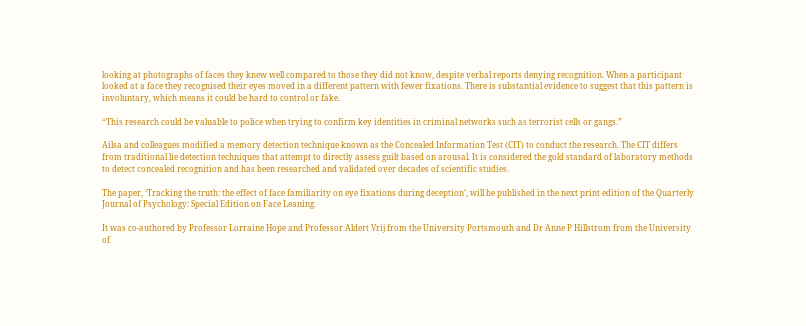looking at photographs of faces they knew well compared to those they did not know, despite verbal reports denying recognition. When a participant looked at a face they recognised their eyes moved in a different pattern with fewer fixations. There is substantial evidence to suggest that this pattern is involuntary, which means it could be hard to control or fake.

“This research could be valuable to police when trying to confirm key identities in criminal networks such as terrorist cells or gangs.”

Ailsa and colleagues modified a memory detection technique known as the Concealed Information Test (CIT) to conduct the research. The CIT differs from traditional lie detection techniques that attempt to directly assess guilt based on arousal. It is considered the gold standard of laboratory methods to detect concealed recognition and has been researched and validated over decades of scientific studies.

The paper, ‘Tracking the truth: the effect of face familiarity on eye fixations during deception’, will be published in the next print edition of the Quarterly Journal of Psychology: Special Edition on Face Leaning.

It was co-authored by Professor Lorraine Hope and Professor Aldert Vrij from the University Portsmouth and Dr Anne P Hillstrom from the University of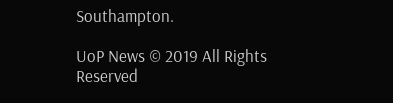Southampton.

UoP News © 2019 All Rights Reserved